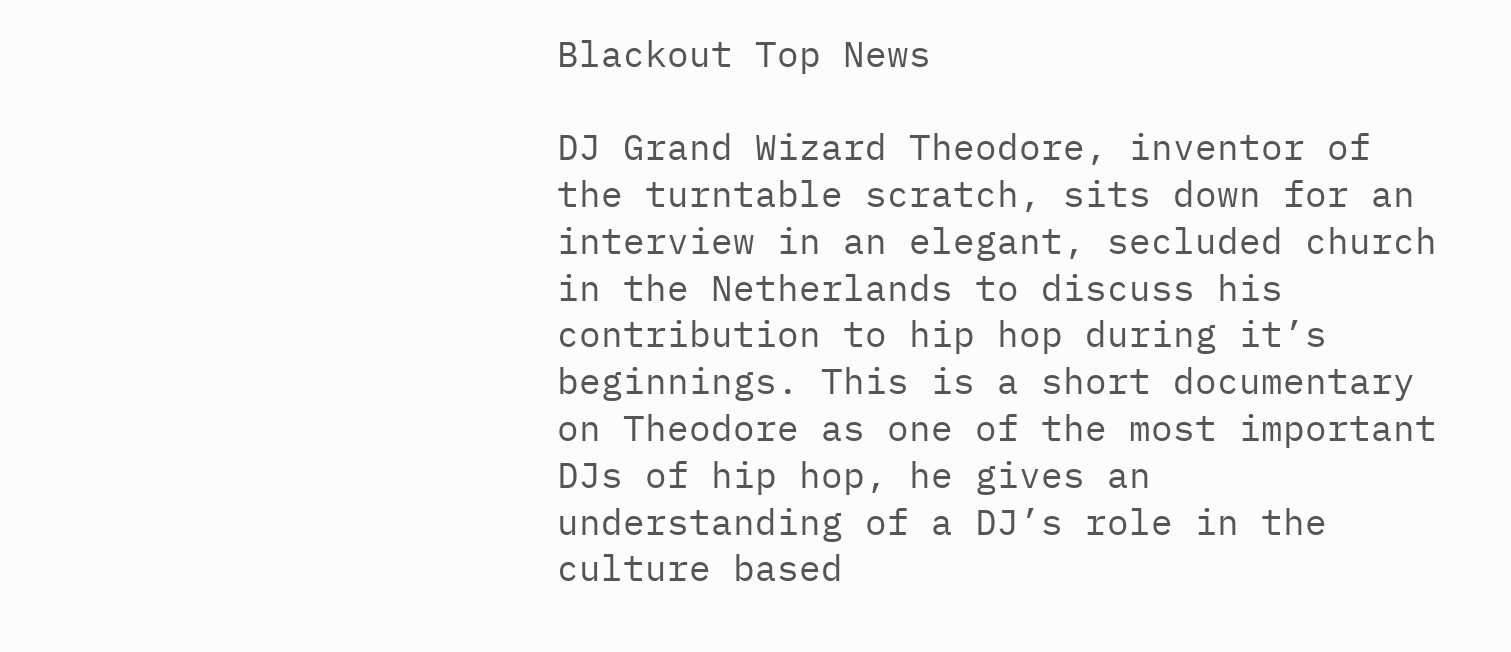Blackout Top News

DJ Grand Wizard Theodore, inventor of the turntable scratch, sits down for an interview in an elegant, secluded church in the Netherlands to discuss his contribution to hip hop during it’s beginnings. This is a short documentary on Theodore as one of the most important DJs of hip hop, he gives an understanding of a DJ’s role in the culture based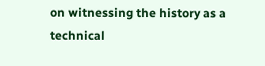on witnessing the history as a technical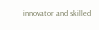innovator and skilled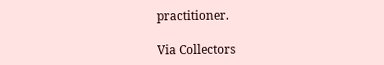practitioner.

Via Collectors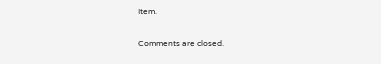Item.

Comments are closed.